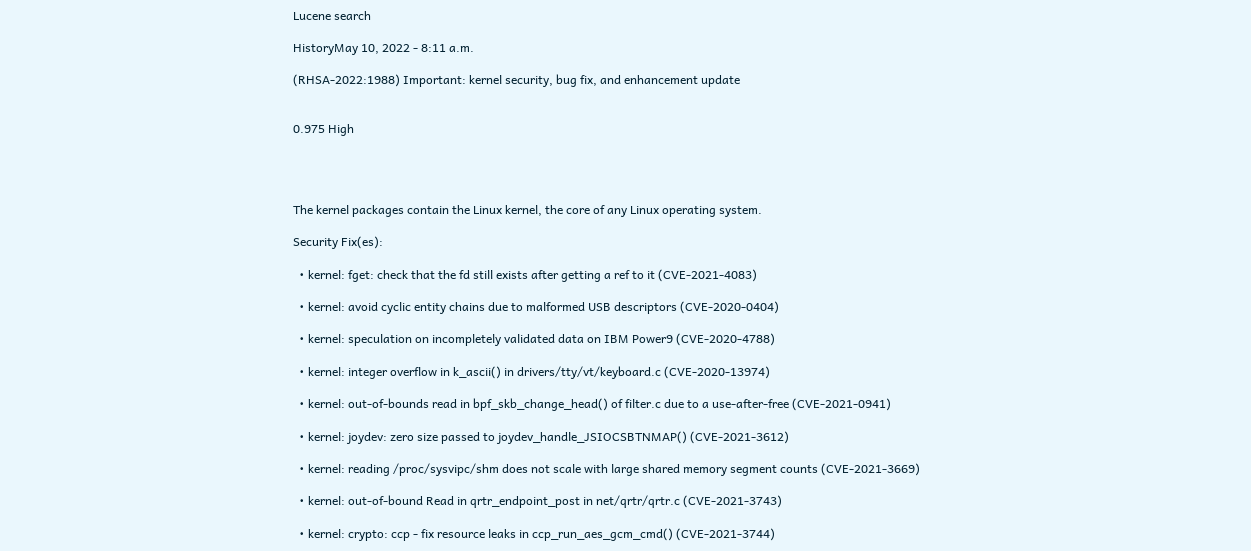Lucene search

HistoryMay 10, 2022 - 8:11 a.m.

(RHSA-2022:1988) Important: kernel security, bug fix, and enhancement update


0.975 High




The kernel packages contain the Linux kernel, the core of any Linux operating system.

Security Fix(es):

  • kernel: fget: check that the fd still exists after getting a ref to it (CVE-2021-4083)

  • kernel: avoid cyclic entity chains due to malformed USB descriptors (CVE-2020-0404)

  • kernel: speculation on incompletely validated data on IBM Power9 (CVE-2020-4788)

  • kernel: integer overflow in k_ascii() in drivers/tty/vt/keyboard.c (CVE-2020-13974)

  • kernel: out-of-bounds read in bpf_skb_change_head() of filter.c due to a use-after-free (CVE-2021-0941)

  • kernel: joydev: zero size passed to joydev_handle_JSIOCSBTNMAP() (CVE-2021-3612)

  • kernel: reading /proc/sysvipc/shm does not scale with large shared memory segment counts (CVE-2021-3669)

  • kernel: out-of-bound Read in qrtr_endpoint_post in net/qrtr/qrtr.c (CVE-2021-3743)

  • kernel: crypto: ccp - fix resource leaks in ccp_run_aes_gcm_cmd() (CVE-2021-3744)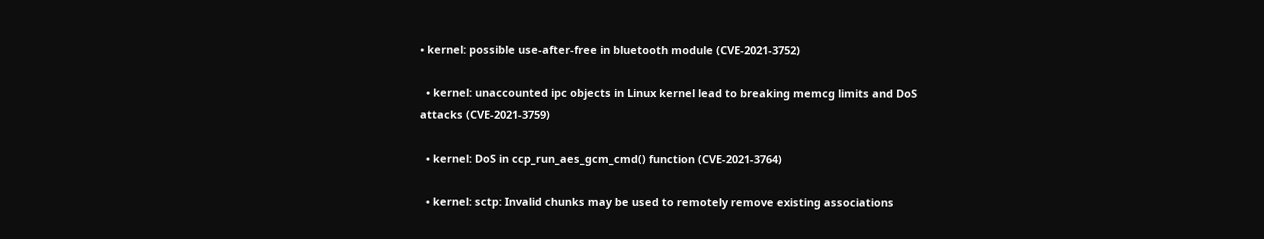• kernel: possible use-after-free in bluetooth module (CVE-2021-3752)

  • kernel: unaccounted ipc objects in Linux kernel lead to breaking memcg limits and DoS attacks (CVE-2021-3759)

  • kernel: DoS in ccp_run_aes_gcm_cmd() function (CVE-2021-3764)

  • kernel: sctp: Invalid chunks may be used to remotely remove existing associations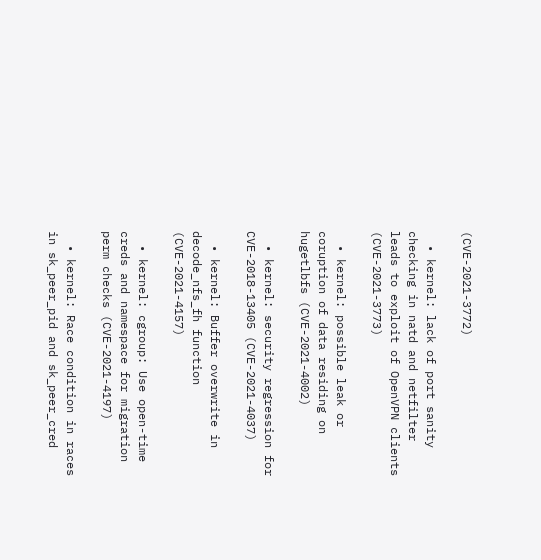(CVE-2021-3772)

  • kernel: lack of port sanity checking in natd and netfilter leads to exploit of OpenVPN clients (CVE-2021-3773)

  • kernel: possible leak or coruption of data residing on hugetlbfs (CVE-2021-4002)

  • kernel: security regression for CVE-2018-13405 (CVE-2021-4037)

  • kernel: Buffer overwrite in decode_nfs_fh function (CVE-2021-4157)

  • kernel: cgroup: Use open-time creds and namespace for migration perm checks (CVE-2021-4197)

  • kernel: Race condition in races in sk_peer_pid and sk_peer_cred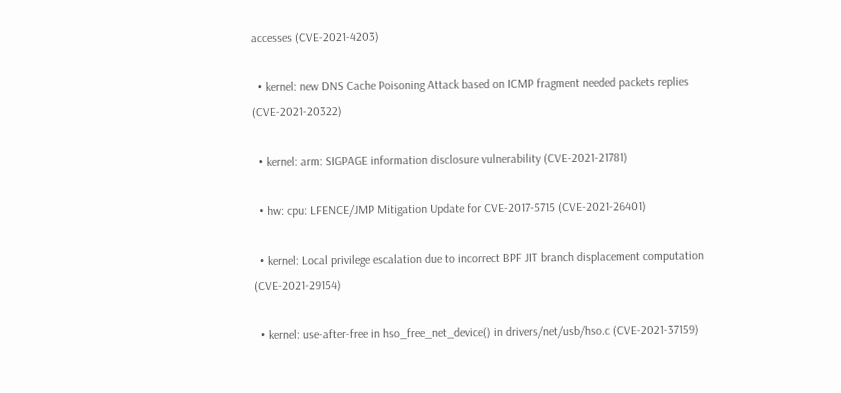accesses (CVE-2021-4203)

  • kernel: new DNS Cache Poisoning Attack based on ICMP fragment needed packets replies (CVE-2021-20322)

  • kernel: arm: SIGPAGE information disclosure vulnerability (CVE-2021-21781)

  • hw: cpu: LFENCE/JMP Mitigation Update for CVE-2017-5715 (CVE-2021-26401)

  • kernel: Local privilege escalation due to incorrect BPF JIT branch displacement computation (CVE-2021-29154)

  • kernel: use-after-free in hso_free_net_device() in drivers/net/usb/hso.c (CVE-2021-37159)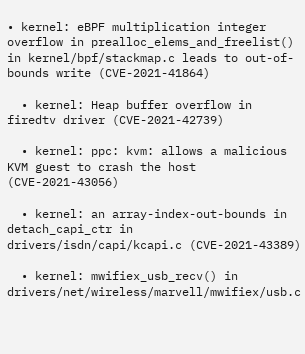• kernel: eBPF multiplication integer overflow in prealloc_elems_and_freelist() in kernel/bpf/stackmap.c leads to out-of-bounds write (CVE-2021-41864)

  • kernel: Heap buffer overflow in firedtv driver (CVE-2021-42739)

  • kernel: ppc: kvm: allows a malicious KVM guest to crash the host (CVE-2021-43056)

  • kernel: an array-index-out-bounds in detach_capi_ctr in drivers/isdn/capi/kcapi.c (CVE-2021-43389)

  • kernel: mwifiex_usb_recv() in drivers/net/wireless/marvell/mwifiex/usb.c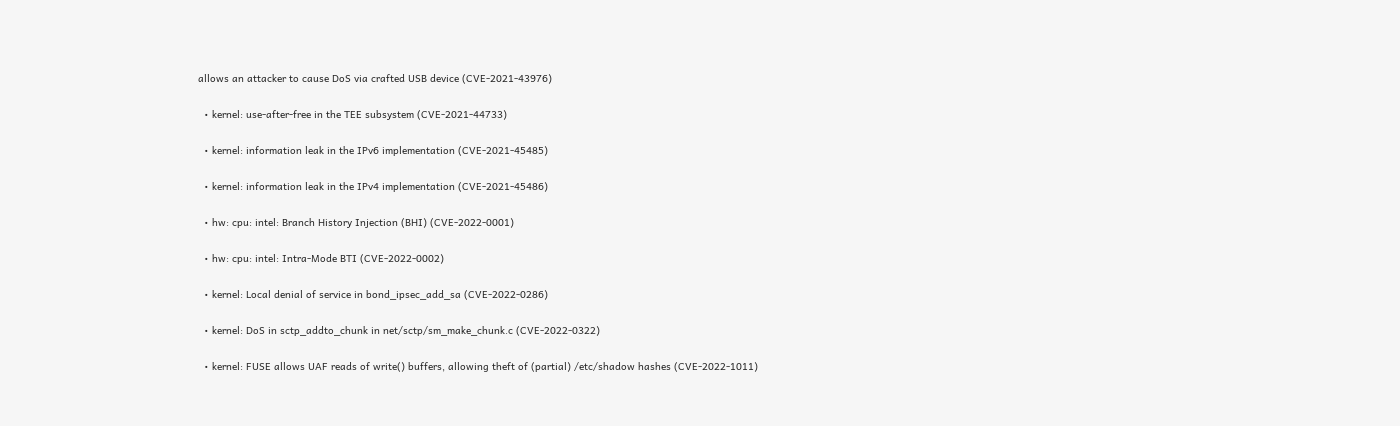allows an attacker to cause DoS via crafted USB device (CVE-2021-43976)

  • kernel: use-after-free in the TEE subsystem (CVE-2021-44733)

  • kernel: information leak in the IPv6 implementation (CVE-2021-45485)

  • kernel: information leak in the IPv4 implementation (CVE-2021-45486)

  • hw: cpu: intel: Branch History Injection (BHI) (CVE-2022-0001)

  • hw: cpu: intel: Intra-Mode BTI (CVE-2022-0002)

  • kernel: Local denial of service in bond_ipsec_add_sa (CVE-2022-0286)

  • kernel: DoS in sctp_addto_chunk in net/sctp/sm_make_chunk.c (CVE-2022-0322)

  • kernel: FUSE allows UAF reads of write() buffers, allowing theft of (partial) /etc/shadow hashes (CVE-2022-1011)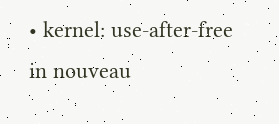• kernel: use-after-free in nouveau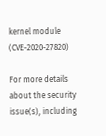kernel module (CVE-2020-27820)

For more details about the security issue(s), including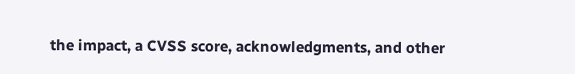the impact, a CVSS score, acknowledgments, and other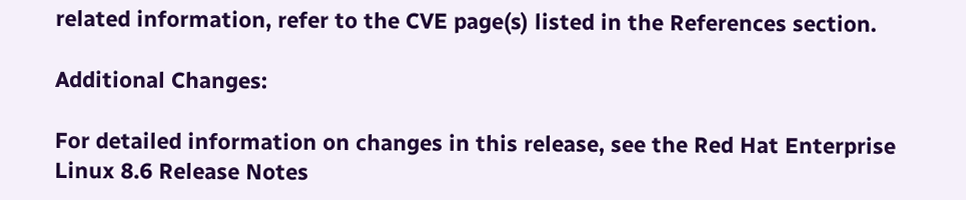related information, refer to the CVE page(s) listed in the References section.

Additional Changes:

For detailed information on changes in this release, see the Red Hat Enterprise Linux 8.6 Release Notes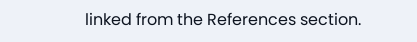linked from the References section.